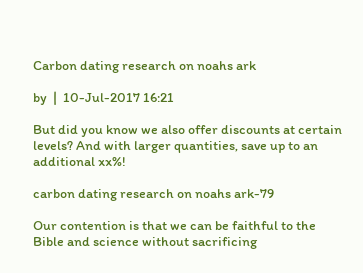Carbon dating research on noahs ark

by  |  10-Jul-2017 16:21

But did you know we also offer discounts at certain levels? And with larger quantities, save up to an additional xx%!

carbon dating research on noahs ark-79

Our contention is that we can be faithful to the Bible and science without sacrificing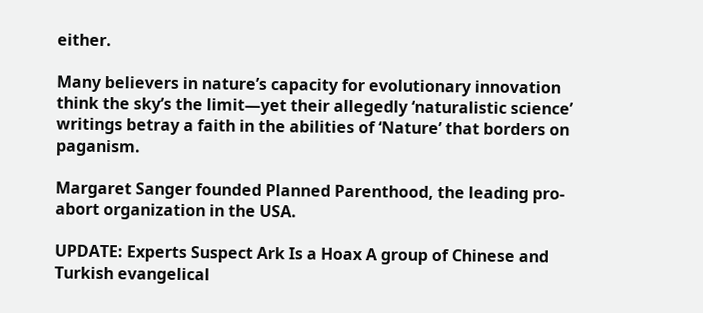either.

Many believers in nature’s capacity for evolutionary innovation think the sky’s the limit—yet their allegedly ‘naturalistic science’ writings betray a faith in the abilities of ‘Nature’ that borders on paganism.

Margaret Sanger founded Planned Parenthood, the leading pro-abort organization in the USA.

UPDATE: Experts Suspect Ark Is a Hoax A group of Chinese and Turkish evangelical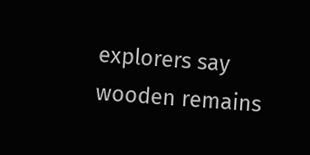explorers say wooden remains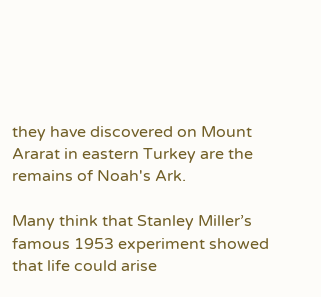they have discovered on Mount Ararat in eastern Turkey are the remains of Noah's Ark.

Many think that Stanley Miller’s famous 1953 experiment showed that life could arise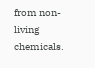from non-living chemicals.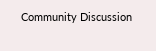Community Discussion